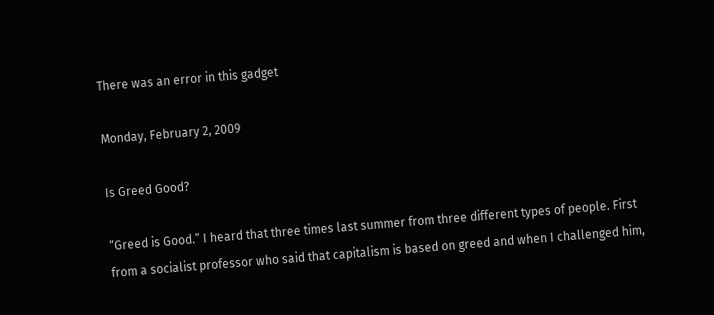There was an error in this gadget

Monday, February 2, 2009

Is Greed Good?

“Greed is Good.” I heard that three times last summer from three different types of people. First from a socialist professor who said that capitalism is based on greed and when I challenged him,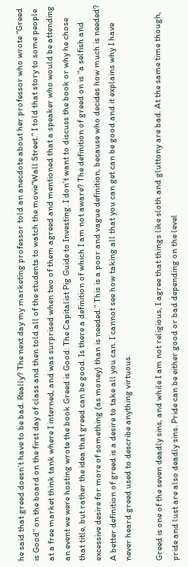he said that greed doesn’t have to be bad. Really? The next day my marketing professor told an anecdote about her professor who wrote “Greed is Good” on the board on the first day of class and then told all of the students to watch the movie“Wall Street.” I told that story to some people at a free market think tank where I interned, and was surprised when two of them agreed and mentioned that a speaker who would be attending an event we were hosting wrote the book Greed is Good: The Capitalist Pig Guide to Investing. I don’t want to discuss the book or why he chose that title, but rather the idea that greed can be good. Is there a definition of which I am not aware? The definition of greed on is “a selfish and excessive desire for more of something (as money) than is needed.” This is a poor and vague definition, because who decides how much is needed? A better definition of greed is a desire to take all you can. I cannot see how taking all that you can get can be good and it explains why I have never heard greed used to describe anything virtuous.

Greed is one of the seven deadly sins, and while I am not religious, I agree that things like sloth and gluttony are bad. At the same time though, pride and lust are also deadly sins. Pride can be either good or bad depending on the level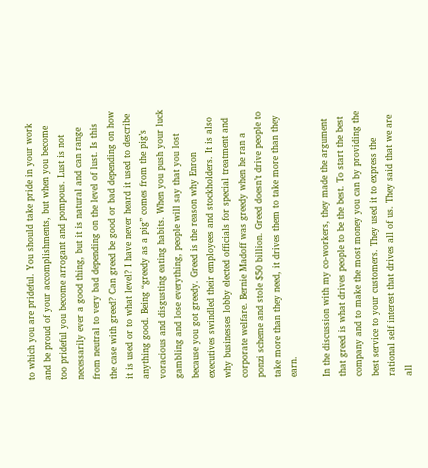to which you are prideful. You should take pride in your work and be proud of your accomplishments, but when you become too prideful you become arrogant and pompous. Lust is not necessarily ever a good thing, but it is natural and can range from neutral to very bad depending on the level of lust. Is this the case with greed? Can greed be good or bad depending on how it is used or to what level? I have never heard it used to describe anything good. Being “greedy as a pig” comes from the pig’s voracious and disgusting eating habits. When you push your luck gambling and lose everything, people will say that you lost because you got greedy. Greed is the reason why Enron executives swindled their employees and stockholders. It is also why businesses lobby elected officials for special treatment and corporate welfare. Bernie Madoff was greedy when he ran a ponzi scheme and stole $50 billion. Greed doesn’t drive people to take more than they need, it drives them to take more than they earn.

In the discussion with my co-workers, they made the argument that greed is what drives people to be the best. To start the best company and to make the most money you can by providing the best service to your customers. They used it to express the rational self interest that drives all of us. They said that we are all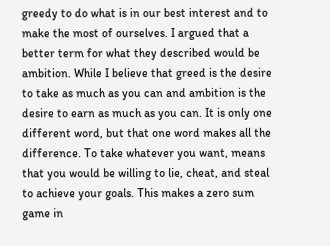greedy to do what is in our best interest and to make the most of ourselves. I argued that a better term for what they described would be ambition. While I believe that greed is the desire to take as much as you can and ambition is the desire to earn as much as you can. It is only one different word, but that one word makes all the difference. To take whatever you want, means that you would be willing to lie, cheat, and steal to achieve your goals. This makes a zero sum game in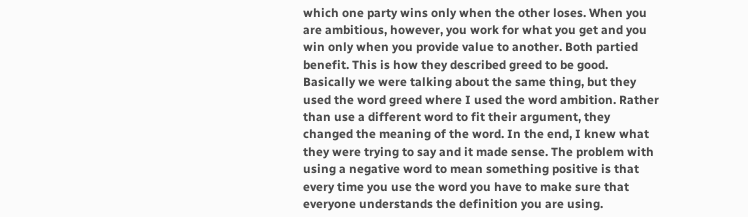which one party wins only when the other loses. When you are ambitious, however, you work for what you get and you win only when you provide value to another. Both partied benefit. This is how they described greed to be good. Basically we were talking about the same thing, but they used the word greed where I used the word ambition. Rather than use a different word to fit their argument, they changed the meaning of the word. In the end, I knew what they were trying to say and it made sense. The problem with using a negative word to mean something positive is that every time you use the word you have to make sure that everyone understands the definition you are using.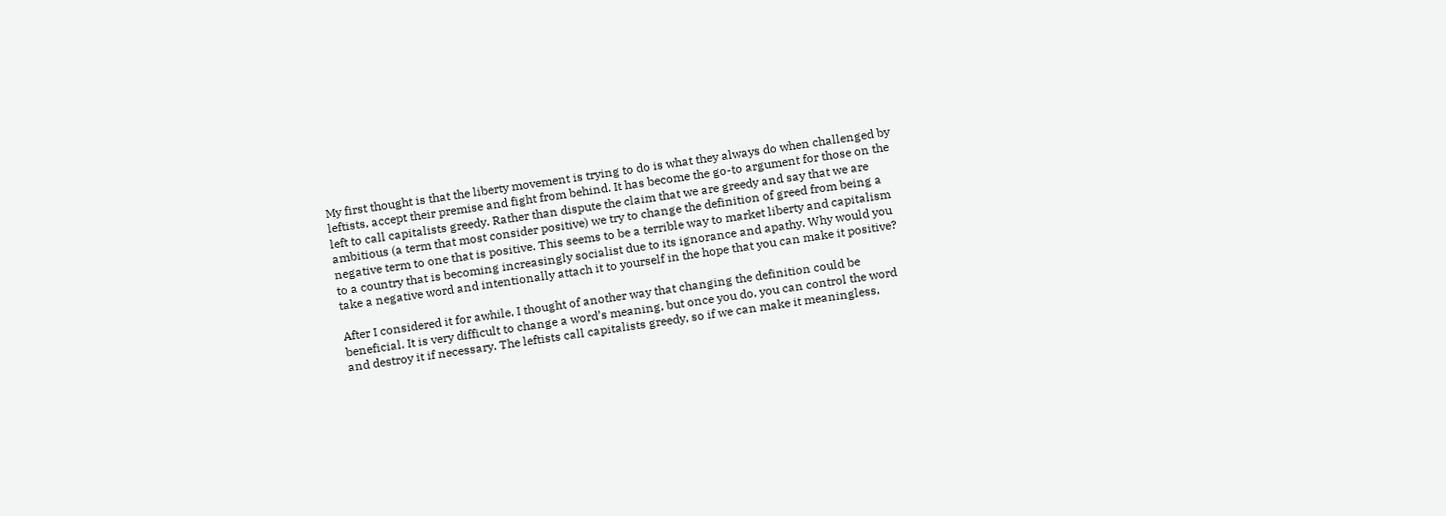My first thought is that the liberty movement is trying to do is what they always do when challenged by leftists, accept their premise and fight from behind. It has become the go-to argument for those on the left to call capitalists greedy. Rather than dispute the claim that we are greedy and say that we are ambitious (a term that most consider positive) we try to change the definition of greed from being a negative term to one that is positive. This seems to be a terrible way to market liberty and capitalism to a country that is becoming increasingly socialist due to its ignorance and apathy. Why would you take a negative word and intentionally attach it to yourself in the hope that you can make it positive?

After I considered it for awhile, I thought of another way that changing the definition could be beneficial. It is very difficult to change a word’s meaning, but once you do, you can control the word and destroy it if necessary. The leftists call capitalists greedy, so if we can make it meaningless,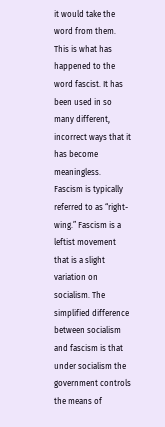it would take the word from them. This is what has happened to the word fascist. It has been used in so many different, incorrect ways that it has become meaningless. Fascism is typically referred to as “right-wing.” Fascism is a leftist movement that is a slight variation on socialism. The simplified difference between socialism and fascism is that under socialism the government controls the means of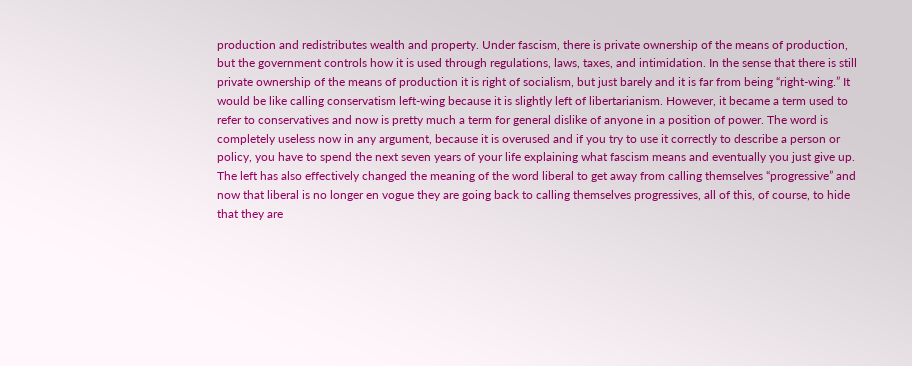production and redistributes wealth and property. Under fascism, there is private ownership of the means of production, but the government controls how it is used through regulations, laws, taxes, and intimidation. In the sense that there is still private ownership of the means of production it is right of socialism, but just barely and it is far from being “right-wing.” It would be like calling conservatism left-wing because it is slightly left of libertarianism. However, it became a term used to refer to conservatives and now is pretty much a term for general dislike of anyone in a position of power. The word is completely useless now in any argument, because it is overused and if you try to use it correctly to describe a person or policy, you have to spend the next seven years of your life explaining what fascism means and eventually you just give up. The left has also effectively changed the meaning of the word liberal to get away from calling themselves “progressive” and now that liberal is no longer en vogue they are going back to calling themselves progressives, all of this, of course, to hide that they are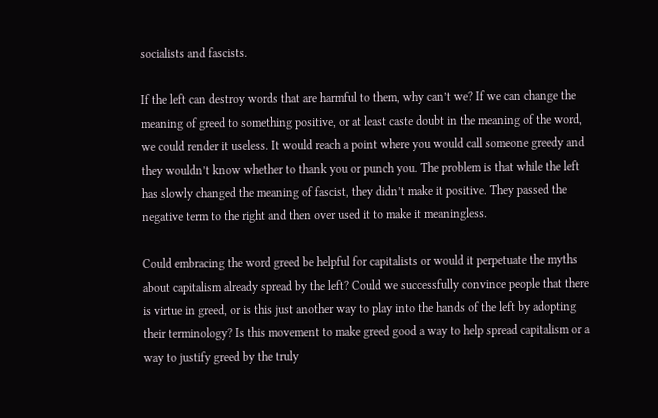socialists and fascists.

If the left can destroy words that are harmful to them, why can’t we? If we can change the meaning of greed to something positive, or at least caste doubt in the meaning of the word, we could render it useless. It would reach a point where you would call someone greedy and they wouldn’t know whether to thank you or punch you. The problem is that while the left has slowly changed the meaning of fascist, they didn’t make it positive. They passed the negative term to the right and then over used it to make it meaningless.

Could embracing the word greed be helpful for capitalists or would it perpetuate the myths about capitalism already spread by the left? Could we successfully convince people that there is virtue in greed, or is this just another way to play into the hands of the left by adopting their terminology? Is this movement to make greed good a way to help spread capitalism or a way to justify greed by the truly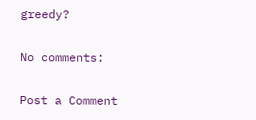greedy?

No comments:

Post a Comment